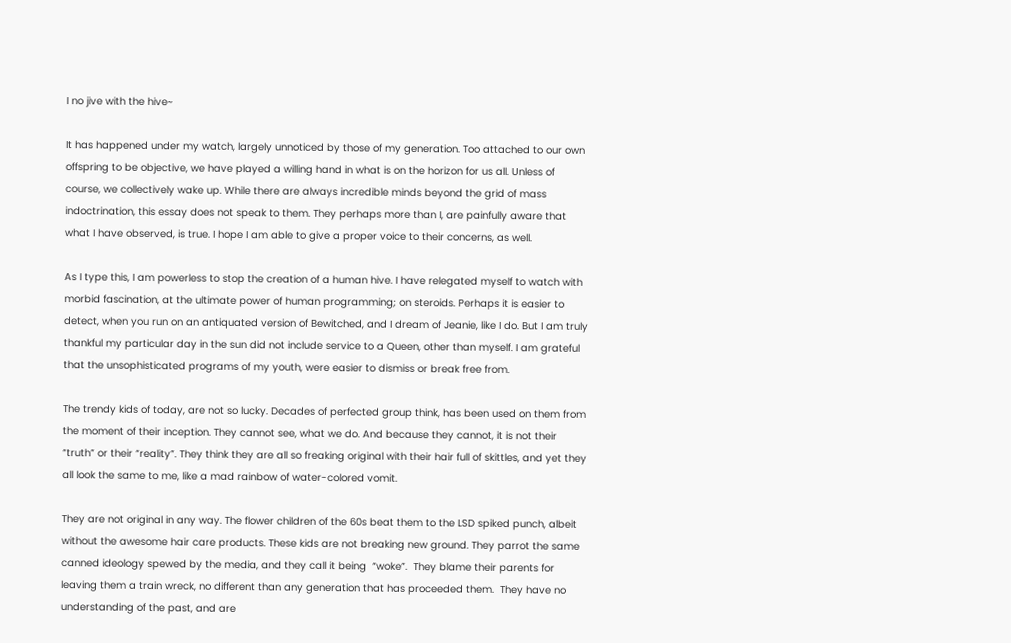I no jive with the hive~

It has happened under my watch, largely unnoticed by those of my generation. Too attached to our own offspring to be objective, we have played a willing hand in what is on the horizon for us all. Unless of course, we collectively wake up. While there are always incredible minds beyond the grid of mass indoctrination, this essay does not speak to them. They perhaps more than I, are painfully aware that what I have observed, is true. I hope I am able to give a proper voice to their concerns, as well.

As I type this, I am powerless to stop the creation of a human hive. I have relegated myself to watch with morbid fascination, at the ultimate power of human programming; on steroids. Perhaps it is easier to detect, when you run on an antiquated version of Bewitched, and I dream of Jeanie, like I do. But I am truly thankful my particular day in the sun did not include service to a Queen, other than myself. I am grateful that the unsophisticated programs of my youth, were easier to dismiss or break free from.

The trendy kids of today, are not so lucky. Decades of perfected group think, has been used on them from the moment of their inception. They cannot see, what we do. And because they cannot, it is not their “truth” or their “reality”. They think they are all so freaking original with their hair full of skittles, and yet they all look the same to me, like a mad rainbow of water-colored vomit.

They are not original in any way. The flower children of the 60s beat them to the LSD spiked punch, albeit without the awesome hair care products. These kids are not breaking new ground. They parrot the same canned ideology spewed by the media, and they call it being  “woke”.  They blame their parents for leaving them a train wreck, no different than any generation that has proceeded them.  They have no understanding of the past, and are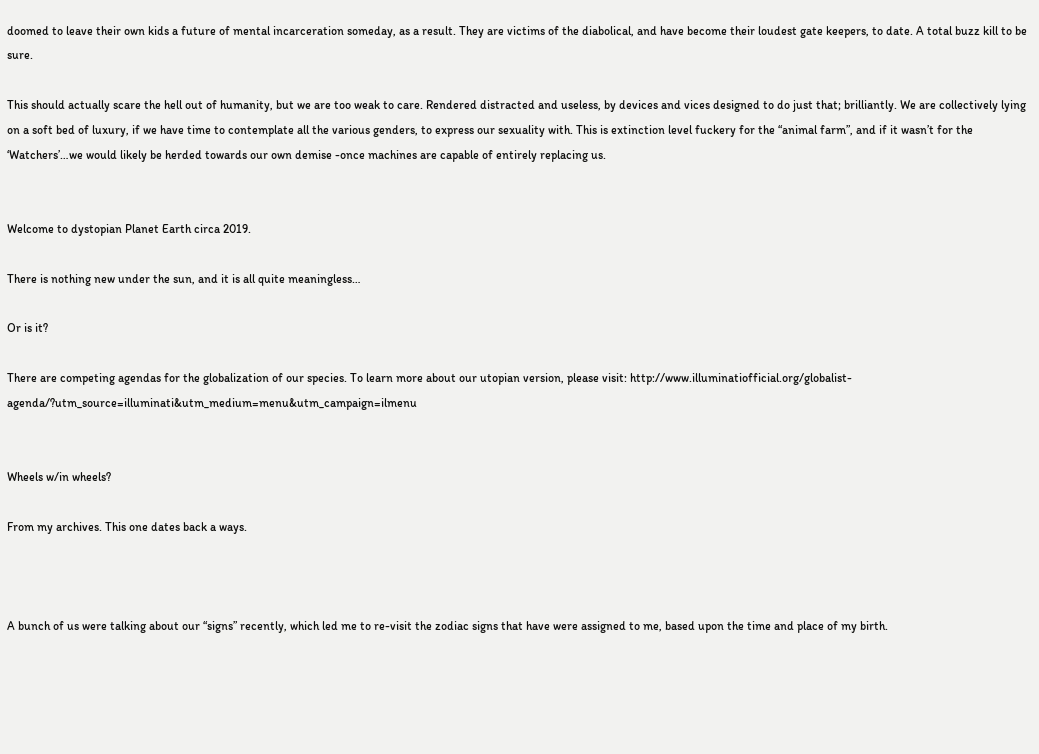doomed to leave their own kids a future of mental incarceration someday, as a result. They are victims of the diabolical, and have become their loudest gate keepers, to date. A total buzz kill to be sure.

This should actually scare the hell out of humanity, but we are too weak to care. Rendered distracted and useless, by devices and vices designed to do just that; brilliantly. We are collectively lying on a soft bed of luxury, if we have time to contemplate all the various genders, to express our sexuality with. This is extinction level fuckery for the “animal farm”, and if it wasn’t for the ‘Watchers’…we would likely be herded towards our own demise -once machines are capable of entirely replacing us.


Welcome to dystopian Planet Earth circa 2019.

There is nothing new under the sun, and it is all quite meaningless…

Or is it?

There are competing agendas for the globalization of our species. To learn more about our utopian version, please visit: http://www.illuminatiofficial.org/globalist-agenda/?utm_source=illuminati&utm_medium=menu&utm_campaign=ilmenu


Wheels w/in wheels?

From my archives. This one dates back a ways.



A bunch of us were talking about our “signs” recently, which led me to re-visit the zodiac signs that have were assigned to me, based upon the time and place of my birth.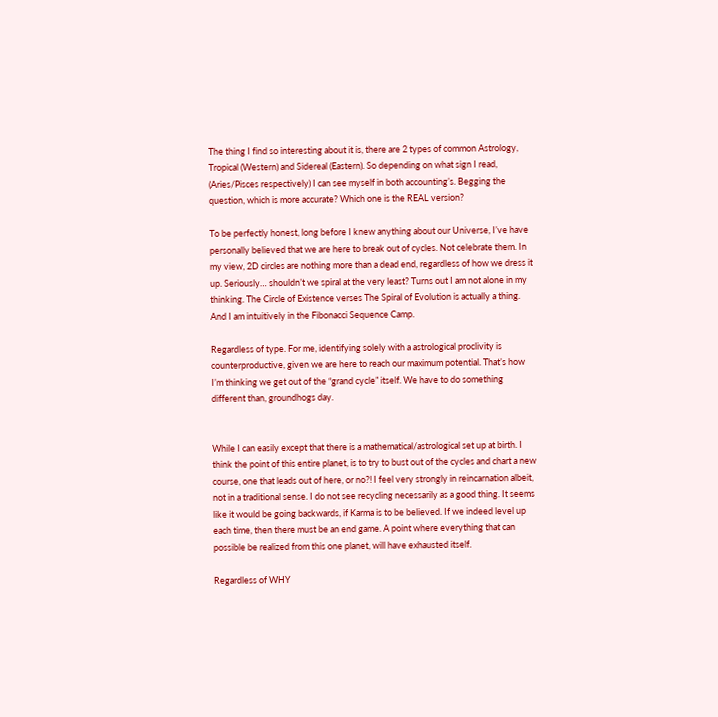The thing I find so interesting about it is, there are 2 types of common Astrology, Tropical (Western) and Sidereal (Eastern). So depending on what sign I read, (Aries/Pisces respectively) I can see myself in both accounting’s. Begging the question, which is more accurate? Which one is the REAL version?

To be perfectly honest, long before I knew anything about our Universe, I’ve have personally believed that we are here to break out of cycles. Not celebrate them. In my view, 2D circles are nothing more than a dead end, regardless of how we dress it up. Seriously… shouldn’t we spiral at the very least? Turns out I am not alone in my thinking. The Circle of Existence verses The Spiral of Evolution is actually a thing. And I am intuitively in the Fibonacci Sequence Camp.

Regardless of type. For me, identifying solely with a astrological proclivity is counterproductive, given we are here to reach our maximum potential. That’s how I’m thinking we get out of the “grand cycle” itself. We have to do something different than, groundhogs day.


While I can easily except that there is a mathematical/astrological set up at birth. I think the point of this entire planet, is to try to bust out of the cycles and chart a new course, one that leads out of here, or no?! I feel very strongly in reincarnation albeit, not in a traditional sense. I do not see recycling necessarily as a good thing. It seems like it would be going backwards, if Karma is to be believed. If we indeed level up each time, then there must be an end game. A point where everything that can possible be realized from this one planet, will have exhausted itself.

Regardless of WHY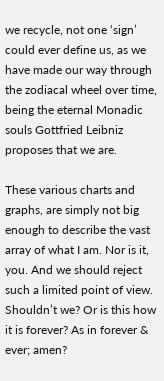we recycle, not one ‘sign’ could ever define us, as we have made our way through the zodiacal wheel over time, being the eternal Monadic souls Gottfried Leibniz proposes that we are.

These various charts and graphs, are simply not big enough to describe the vast array of what I am. Nor is it, you. And we should reject such a limited point of view. Shouldn’t we? Or is this how it is forever? As in forever & ever; amen?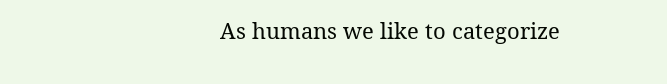As humans we like to categorize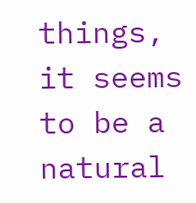things, it seems to be a natural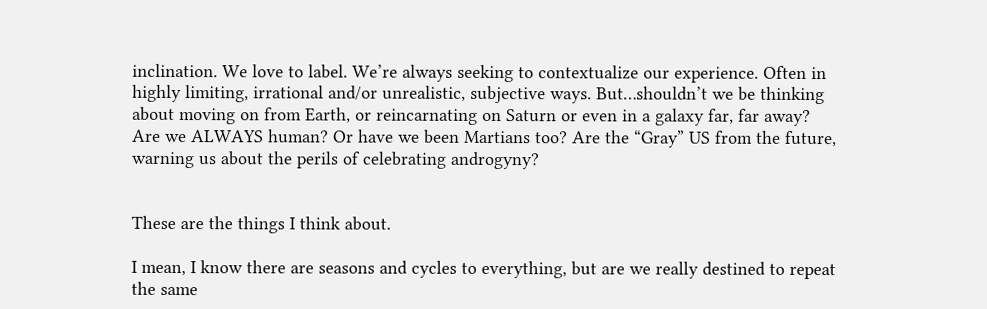inclination. We love to label. We’re always seeking to contextualize our experience. Often in highly limiting, irrational and/or unrealistic, subjective ways. But…shouldn’t we be thinking about moving on from Earth, or reincarnating on Saturn or even in a galaxy far, far away? Are we ALWAYS human? Or have we been Martians too? Are the “Gray” US from the future, warning us about the perils of celebrating androgyny?


These are the things I think about.

I mean, I know there are seasons and cycles to everything, but are we really destined to repeat the same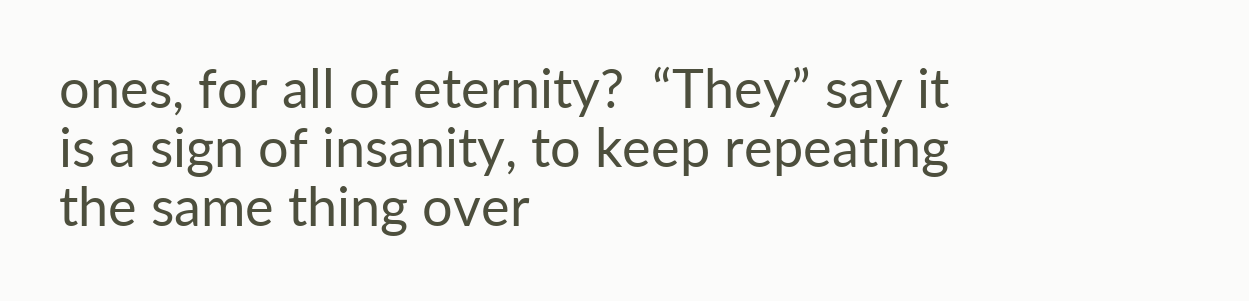ones, for all of eternity?  “They” say it is a sign of insanity, to keep repeating the same thing over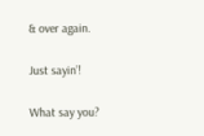& over again.

Just sayin’!

What say you?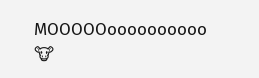MOOOOOoooooooooo 🐮